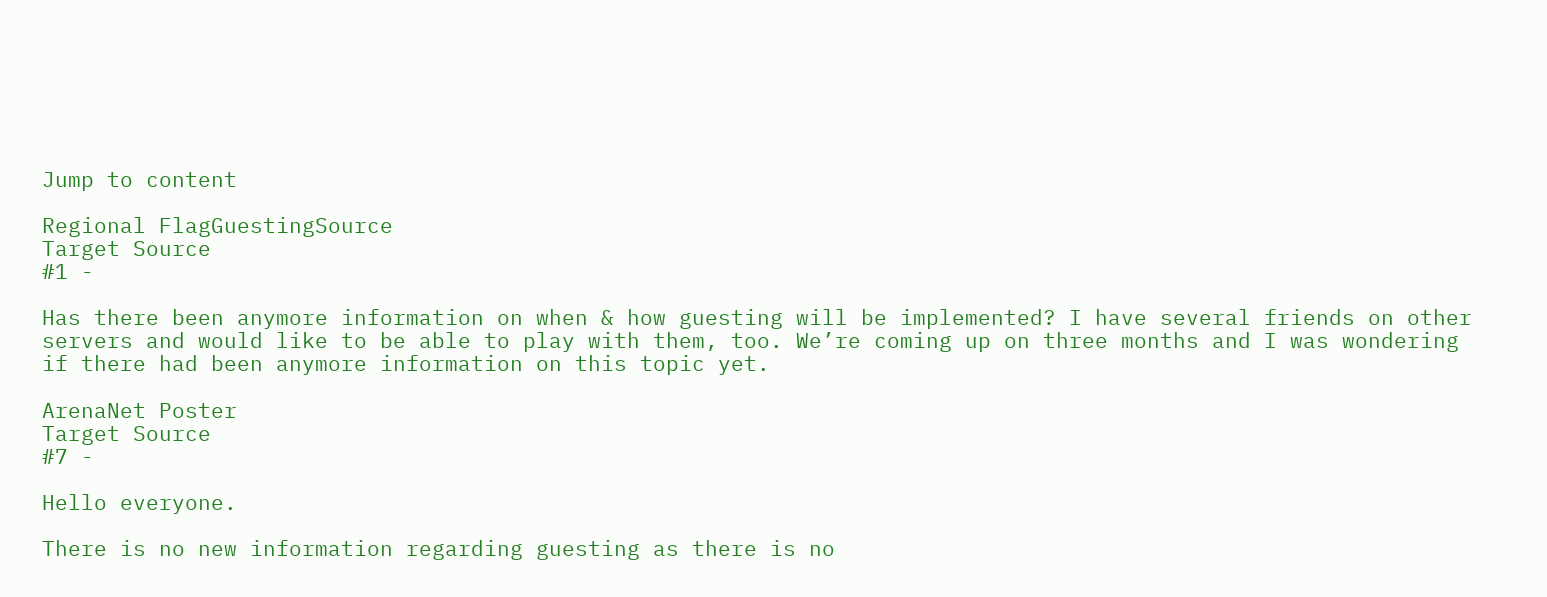Jump to content

Regional FlagGuestingSource
Target Source
#1 -

Has there been anymore information on when & how guesting will be implemented? I have several friends on other servers and would like to be able to play with them, too. We’re coming up on three months and I was wondering if there had been anymore information on this topic yet.

ArenaNet Poster
Target Source
#7 -

Hello everyone.

There is no new information regarding guesting as there is no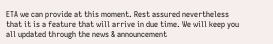ETA we can provide at this moment. Rest assured nevertheless that it is a feature that will arrive in due time. We will keep you all updated through the news & announcement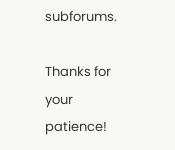subforums.

Thanks for your patience!